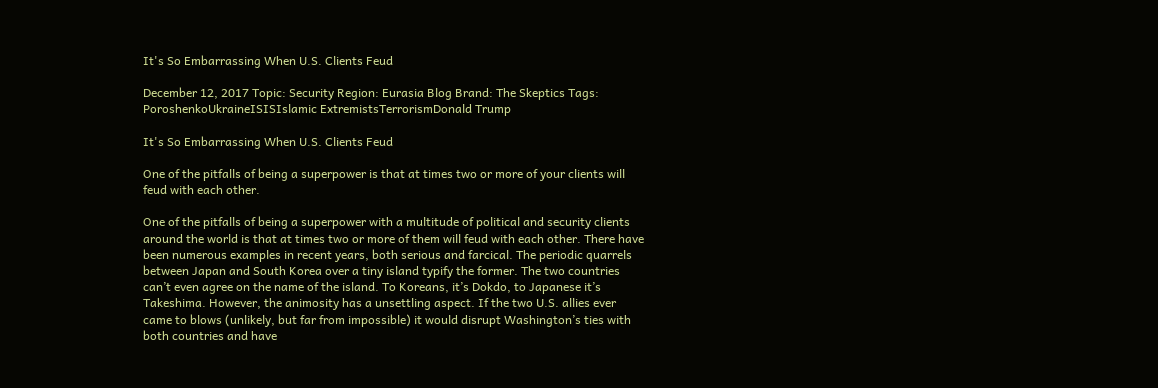It's So Embarrassing When U.S. Clients Feud

December 12, 2017 Topic: Security Region: Eurasia Blog Brand: The Skeptics Tags: PoroshenkoUkraineISISIslamic ExtremistsTerrorismDonald Trump

It's So Embarrassing When U.S. Clients Feud

One of the pitfalls of being a superpower is that at times two or more of your clients will feud with each other.

One of the pitfalls of being a superpower with a multitude of political and security clients around the world is that at times two or more of them will feud with each other. There have been numerous examples in recent years, both serious and farcical. The periodic quarrels between Japan and South Korea over a tiny island typify the former. The two countries can’t even agree on the name of the island. To Koreans, it’s Dokdo, to Japanese it’s Takeshima. However, the animosity has a unsettling aspect. If the two U.S. allies ever came to blows (unlikely, but far from impossible) it would disrupt Washington’s ties with both countries and have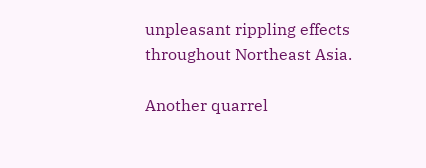unpleasant rippling effects throughout Northeast Asia.

Another quarrel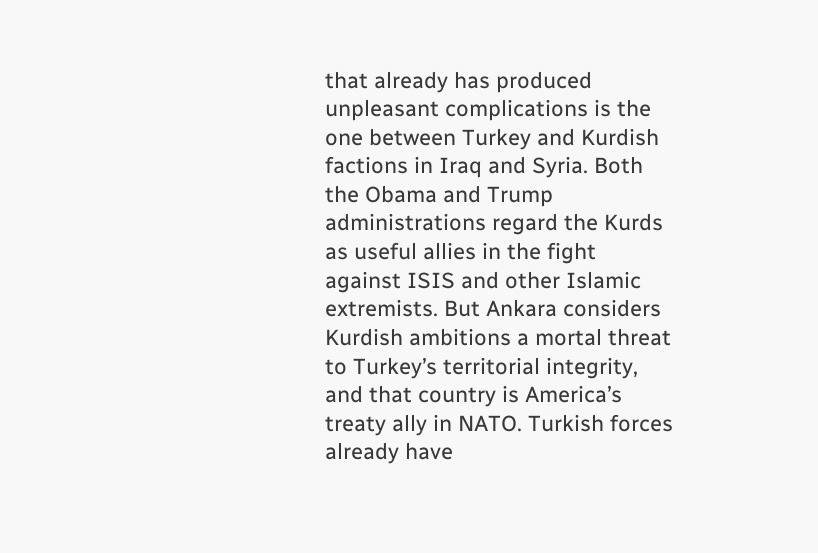that already has produced unpleasant complications is the one between Turkey and Kurdish factions in Iraq and Syria. Both the Obama and Trump administrations regard the Kurds as useful allies in the fight against ISIS and other Islamic extremists. But Ankara considers Kurdish ambitions a mortal threat to Turkey’s territorial integrity, and that country is America’s treaty ally in NATO. Turkish forces already have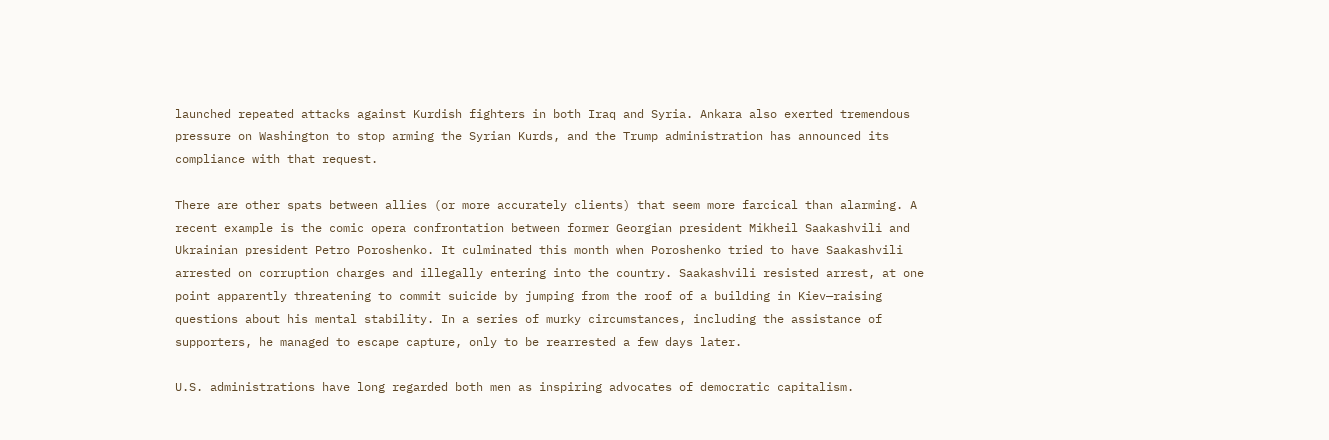launched repeated attacks against Kurdish fighters in both Iraq and Syria. Ankara also exerted tremendous pressure on Washington to stop arming the Syrian Kurds, and the Trump administration has announced its compliance with that request.

There are other spats between allies (or more accurately clients) that seem more farcical than alarming. A recent example is the comic opera confrontation between former Georgian president Mikheil Saakashvili and Ukrainian president Petro Poroshenko. It culminated this month when Poroshenko tried to have Saakashvili arrested on corruption charges and illegally entering into the country. Saakashvili resisted arrest, at one point apparently threatening to commit suicide by jumping from the roof of a building in Kiev—raising questions about his mental stability. In a series of murky circumstances, including the assistance of supporters, he managed to escape capture, only to be rearrested a few days later.

U.S. administrations have long regarded both men as inspiring advocates of democratic capitalism.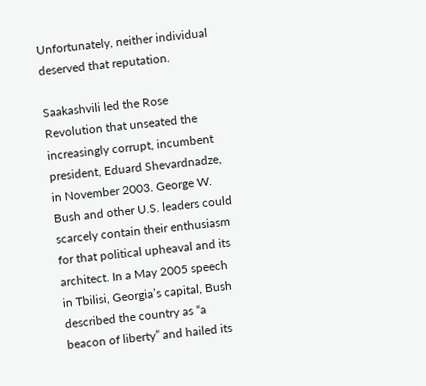Unfortunately, neither individual deserved that reputation.

Saakashvili led the Rose Revolution that unseated the increasingly corrupt, incumbent president, Eduard Shevardnadze, in November 2003. George W. Bush and other U.S. leaders could scarcely contain their enthusiasm for that political upheaval and its architect. In a May 2005 speech in Tbilisi, Georgia’s capital, Bush described the country as “a beacon of liberty” and hailed its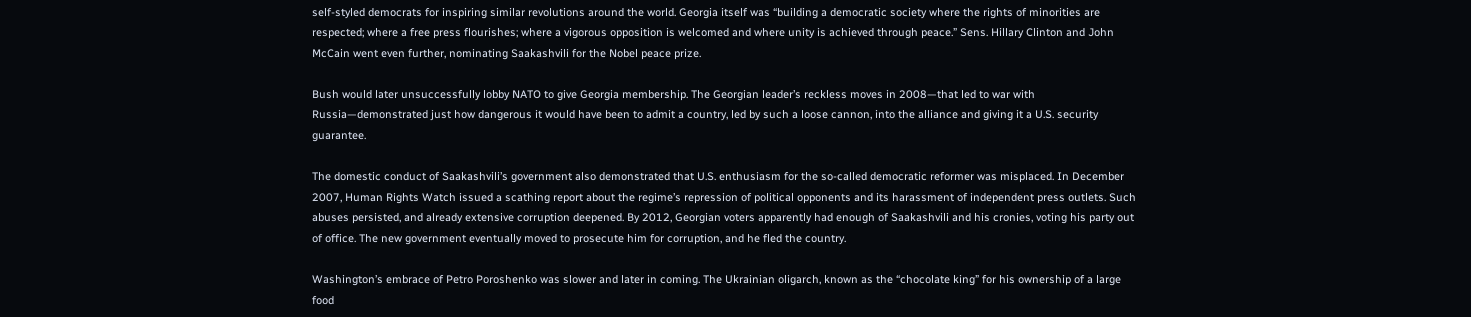self-styled democrats for inspiring similar revolutions around the world. Georgia itself was “building a democratic society where the rights of minorities are respected; where a free press flourishes; where a vigorous opposition is welcomed and where unity is achieved through peace.” Sens. Hillary Clinton and John McCain went even further, nominating Saakashvili for the Nobel peace prize.

Bush would later unsuccessfully lobby NATO to give Georgia membership. The Georgian leader’s reckless moves in 2008—that led to war with Russia—demonstrated just how dangerous it would have been to admit a country, led by such a loose cannon, into the alliance and giving it a U.S. security guarantee.

The domestic conduct of Saakashvili’s government also demonstrated that U.S. enthusiasm for the so-called democratic reformer was misplaced. In December 2007, Human Rights Watch issued a scathing report about the regime’s repression of political opponents and its harassment of independent press outlets. Such abuses persisted, and already extensive corruption deepened. By 2012, Georgian voters apparently had enough of Saakashvili and his cronies, voting his party out of office. The new government eventually moved to prosecute him for corruption, and he fled the country.

Washington’s embrace of Petro Poroshenko was slower and later in coming. The Ukrainian oligarch, known as the “chocolate king” for his ownership of a large food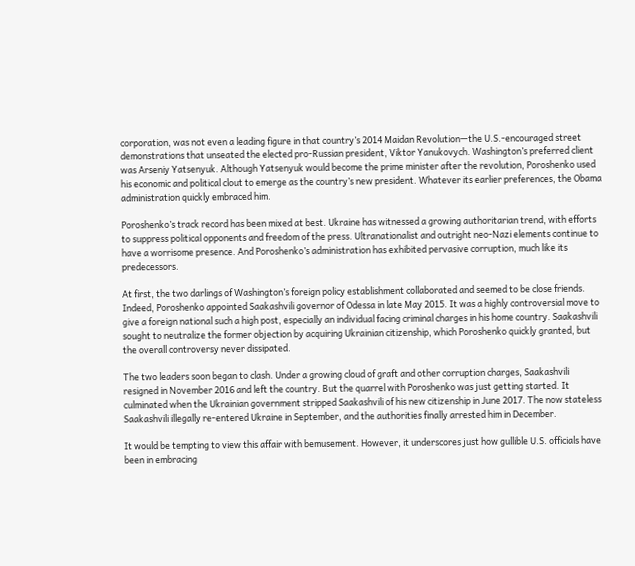corporation, was not even a leading figure in that country’s 2014 Maidan Revolution—the U.S.-encouraged street demonstrations that unseated the elected pro-Russian president, Viktor Yanukovych. Washington’s preferred client was Arseniy Yatsenyuk. Although Yatsenyuk would become the prime minister after the revolution, Poroshenko used his economic and political clout to emerge as the country’s new president. Whatever its earlier preferences, the Obama administration quickly embraced him.

Poroshenko’s track record has been mixed at best. Ukraine has witnessed a growing authoritarian trend, with efforts to suppress political opponents and freedom of the press. Ultranationalist and outright neo-Nazi elements continue to have a worrisome presence. And Poroshenko’s administration has exhibited pervasive corruption, much like its predecessors.

At first, the two darlings of Washington’s foreign policy establishment collaborated and seemed to be close friends. Indeed, Poroshenko appointed Saakashvili governor of Odessa in late May 2015. It was a highly controversial move to give a foreign national such a high post, especially an individual facing criminal charges in his home country. Saakashvili sought to neutralize the former objection by acquiring Ukrainian citizenship, which Poroshenko quickly granted, but the overall controversy never dissipated.

The two leaders soon began to clash. Under a growing cloud of graft and other corruption charges, Saakashvili resigned in November 2016 and left the country. But the quarrel with Poroshenko was just getting started. It culminated when the Ukrainian government stripped Saakashvili of his new citizenship in June 2017. The now stateless Saakashvili illegally re-entered Ukraine in September, and the authorities finally arrested him in December.

It would be tempting to view this affair with bemusement. However, it underscores just how gullible U.S. officials have been in embracing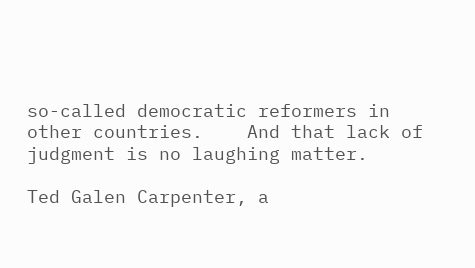so-called democratic reformers in other countries.    And that lack of judgment is no laughing matter.

Ted Galen Carpenter, a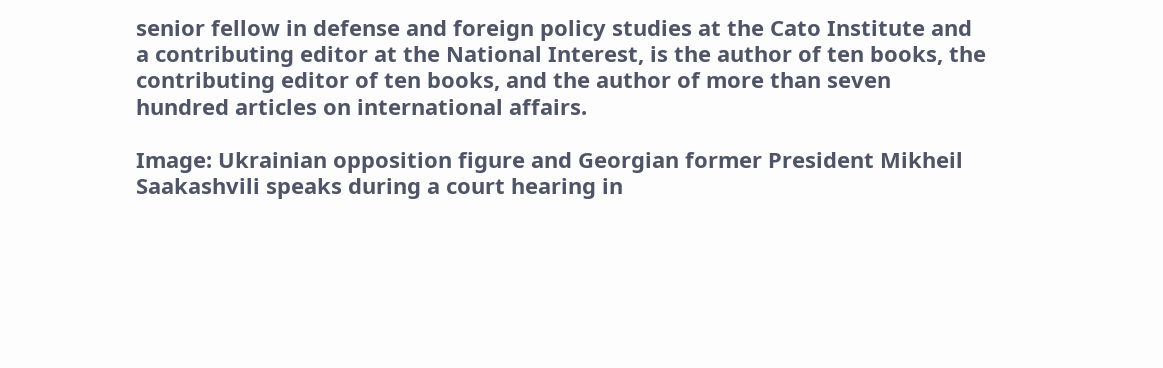senior fellow in defense and foreign policy studies at the Cato Institute and a contributing editor at the National Interest, is the author of ten books, the contributing editor of ten books, and the author of more than seven hundred articles on international affairs.

Image: Ukrainian opposition figure and Georgian former President Mikheil Saakashvili speaks during a court hearing in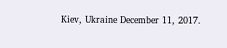Kiev, Ukraine December 11, 2017.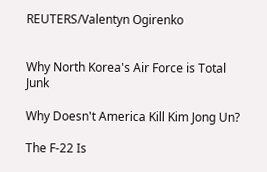REUTERS/Valentyn Ogirenko


Why North Korea's Air Force is Total Junk

Why Doesn't America Kill Kim Jong Un?

The F-22 Is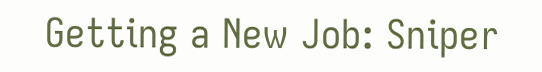Getting a New Job: Sniper